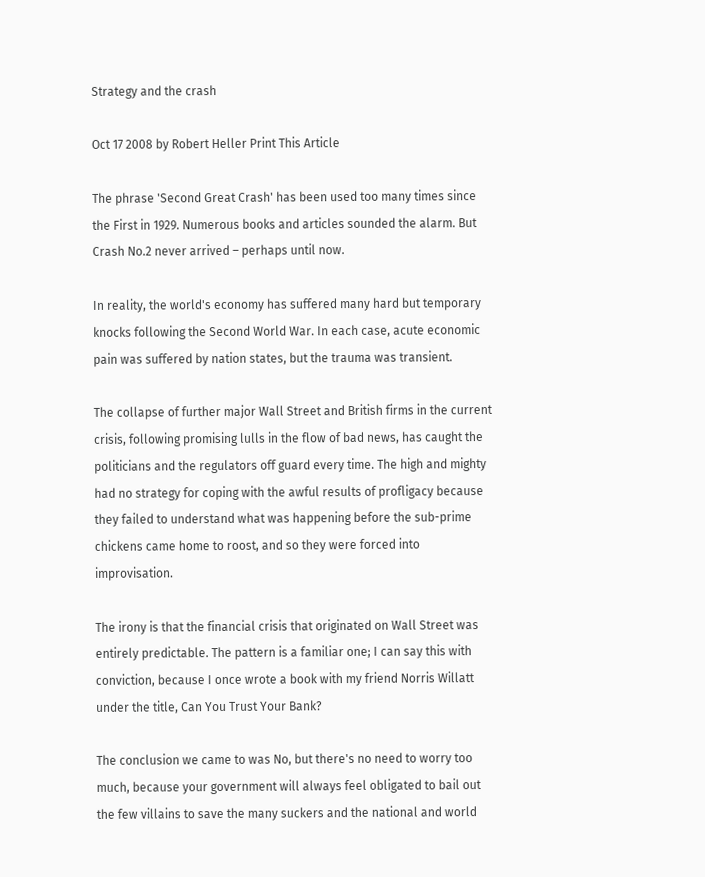Strategy and the crash

Oct 17 2008 by Robert Heller Print This Article

The phrase 'Second Great Crash' has been used too many times since the First in 1929. Numerous books and articles sounded the alarm. But Crash No.2 never arrived – perhaps until now.

In reality, the world's economy has suffered many hard but temporary knocks following the Second World War. In each case, acute economic pain was suffered by nation states, but the trauma was transient.

The collapse of further major Wall Street and British firms in the current crisis, following promising lulls in the flow of bad news, has caught the politicians and the regulators off guard every time. The high and mighty had no strategy for coping with the awful results of profligacy because they failed to understand what was happening before the sub-prime chickens came home to roost, and so they were forced into improvisation.

The irony is that the financial crisis that originated on Wall Street was entirely predictable. The pattern is a familiar one; I can say this with conviction, because I once wrote a book with my friend Norris Willatt under the title, Can You Trust Your Bank?

The conclusion we came to was No, but there's no need to worry too much, because your government will always feel obligated to bail out the few villains to save the many suckers and the national and world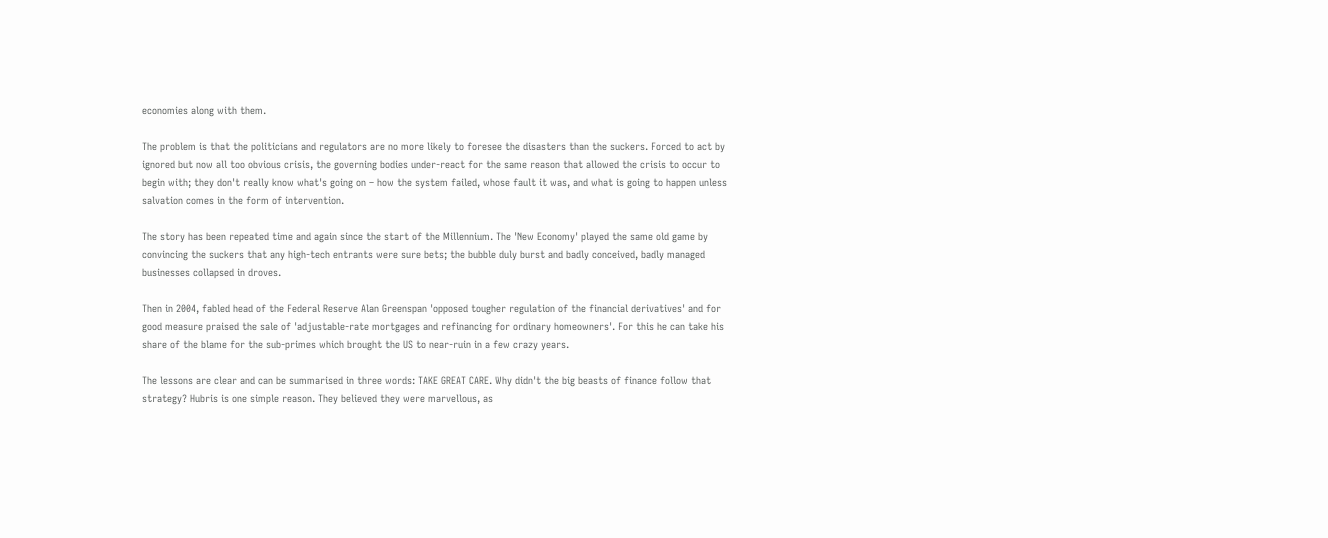economies along with them.

The problem is that the politicians and regulators are no more likely to foresee the disasters than the suckers. Forced to act by ignored but now all too obvious crisis, the governing bodies under-react for the same reason that allowed the crisis to occur to begin with; they don't really know what's going on – how the system failed, whose fault it was, and what is going to happen unless salvation comes in the form of intervention.

The story has been repeated time and again since the start of the Millennium. The 'New Economy' played the same old game by convincing the suckers that any high-tech entrants were sure bets; the bubble duly burst and badly conceived, badly managed businesses collapsed in droves.

Then in 2004, fabled head of the Federal Reserve Alan Greenspan 'opposed tougher regulation of the financial derivatives' and for good measure praised the sale of 'adjustable-rate mortgages and refinancing for ordinary homeowners'. For this he can take his share of the blame for the sub-primes which brought the US to near-ruin in a few crazy years.

The lessons are clear and can be summarised in three words: TAKE GREAT CARE. Why didn't the big beasts of finance follow that strategy? Hubris is one simple reason. They believed they were marvellous, as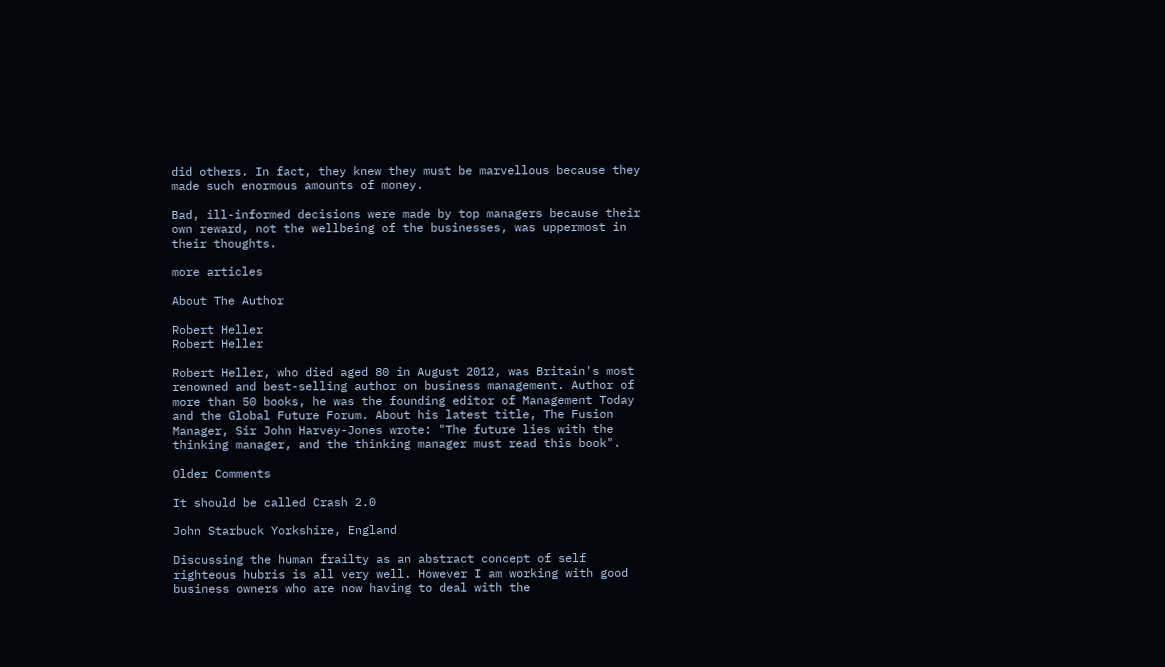did others. In fact, they knew they must be marvellous because they made such enormous amounts of money.

Bad, ill-informed decisions were made by top managers because their own reward, not the wellbeing of the businesses, was uppermost in their thoughts.

more articles

About The Author

Robert Heller
Robert Heller

Robert Heller, who died aged 80 in August 2012, was Britain's most renowned and best-selling author on business management. Author of more than 50 books, he was the founding editor of Management Today and the Global Future Forum. About his latest title, The Fusion Manager, Sir John Harvey-Jones wrote: "The future lies with the thinking manager, and the thinking manager must read this book".

Older Comments

It should be called Crash 2.0

John Starbuck Yorkshire, England

Discussing the human frailty as an abstract concept of self righteous hubris is all very well. However I am working with good business owners who are now having to deal with the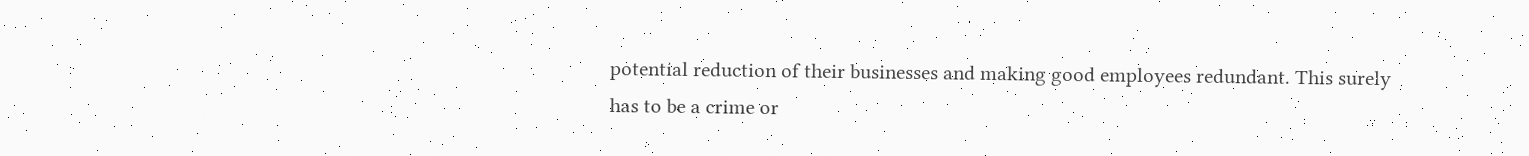potential reduction of their businesses and making good employees redundant. This surely has to be a crime or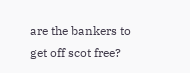are the bankers to get off scot free?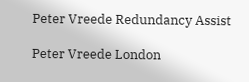Peter Vreede Redundancy Assist

Peter Vreede London